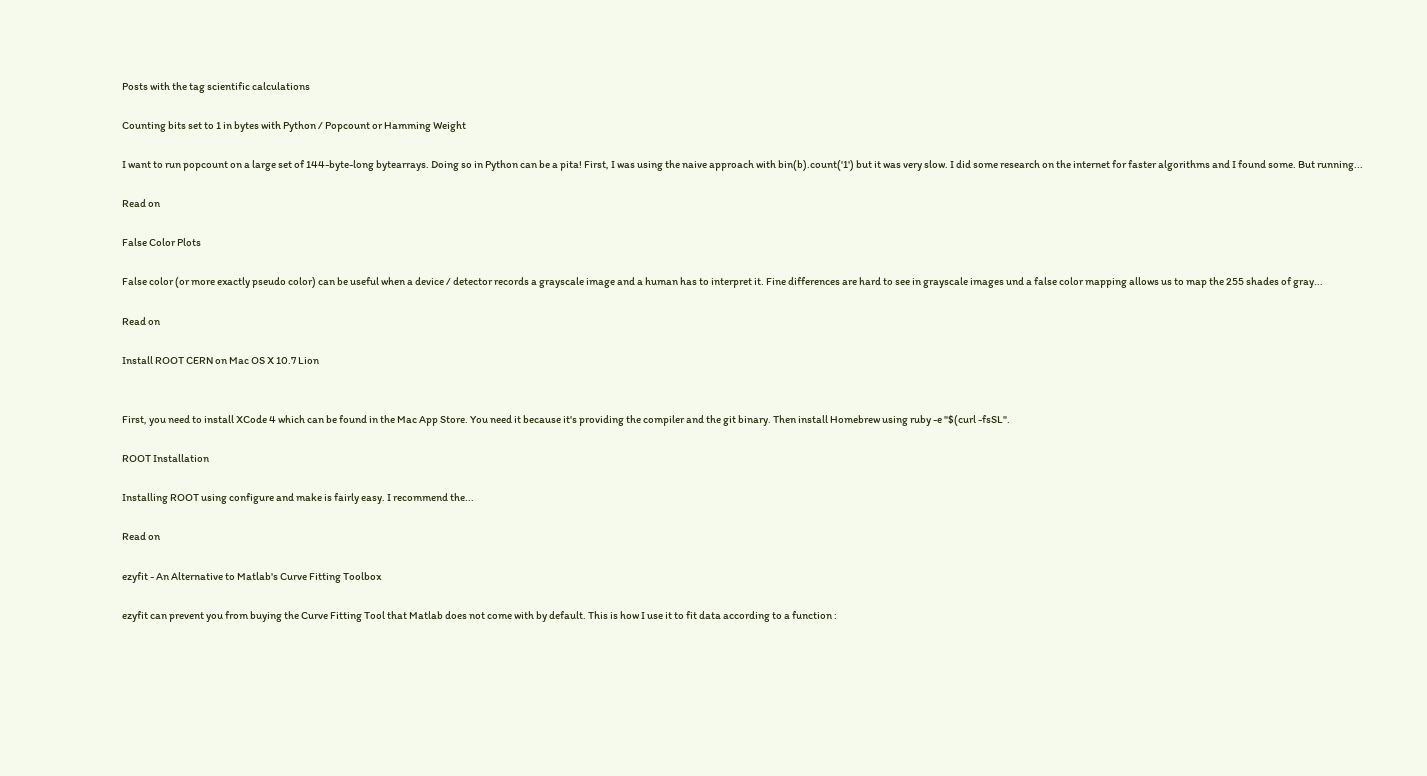Posts with the tag scientific calculations

Counting bits set to 1 in bytes with Python / Popcount or Hamming Weight

I want to run popcount on a large set of 144-byte-long bytearrays. Doing so in Python can be a pita! First, I was using the naive approach with bin(b).count('1') but it was very slow. I did some research on the internet for faster algorithms and I found some. But running...

Read on

False Color Plots

False color (or more exactly pseudo color) can be useful when a device / detector records a grayscale image and a human has to interpret it. Fine differences are hard to see in grayscale images und a false color mapping allows us to map the 255 shades of gray...

Read on

Install ROOT CERN on Mac OS X 10.7 Lion


First, you need to install XCode 4 which can be found in the Mac App Store. You need it because it's providing the compiler and the git binary. Then install Homebrew using ruby -e "$(curl -fsSL".

ROOT Installation

Installing ROOT using configure and make is fairly easy. I recommend the...

Read on

ezyfit - An Alternative to Matlab's Curve Fitting Toolbox

ezyfit can prevent you from buying the Curve Fitting Tool that Matlab does not come with by default. This is how I use it to fit data according to a function :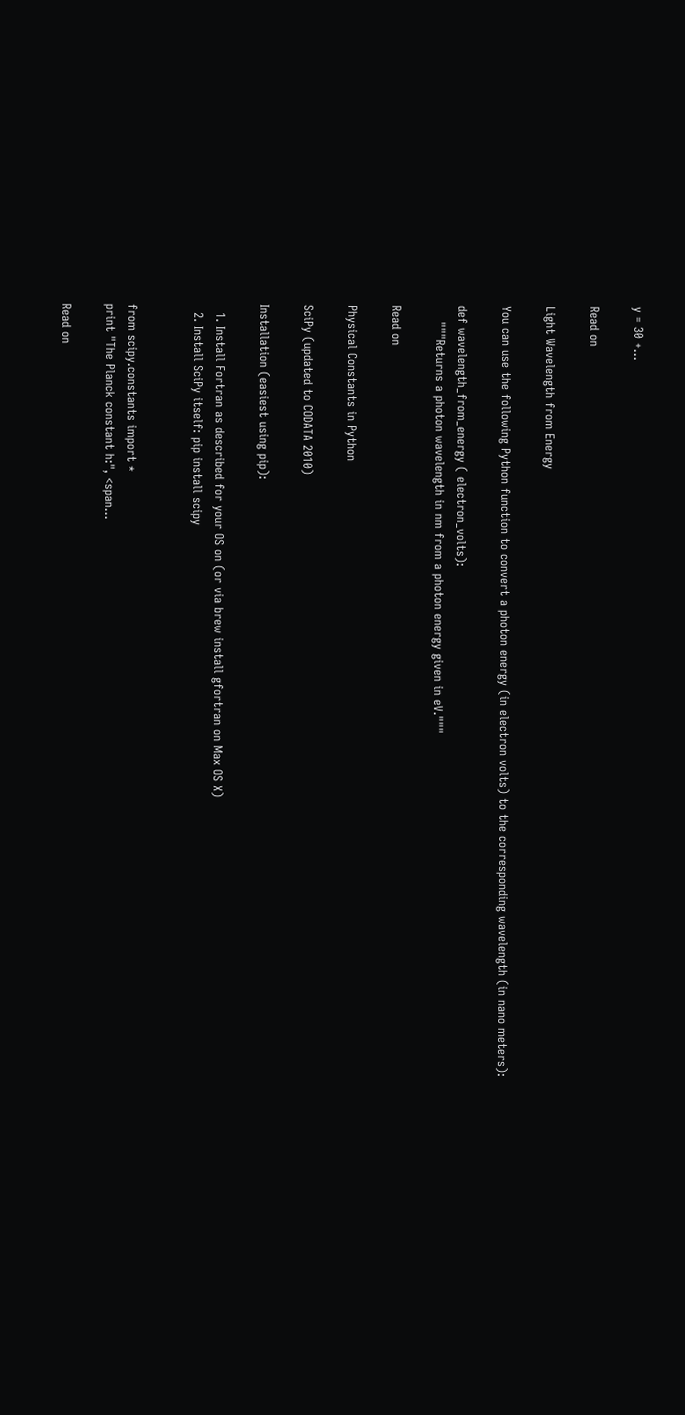y = 30 +...

Read on

Light Wavelength from Energy

You can use the following Python function to convert a photon energy (in electron volts) to the corresponding wavelength (in nano meters):

def wavelength_from_energy ( electron_volts):
    """Returns a photon wavelength in nm from a photon energy given in eV."""

Read on

Physical Constants in Python

SciPy (updated to CODATA 2010)

Installation (easiest using pip):

  1. Install Fortran as described for your OS on (or via brew install gfortran on Max OS X)
  2. Install SciPy itself: pip install scipy


from scipy.constants import *
print "The Planck constant h:", <span...

Read on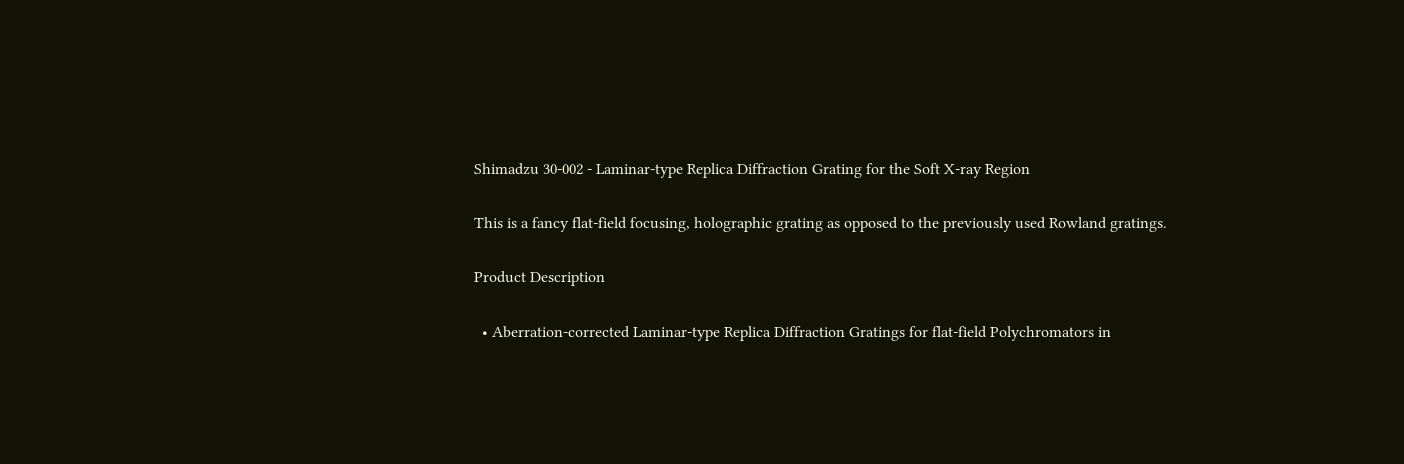Shimadzu 30-002 - Laminar-type Replica Diffraction Grating for the Soft X-ray Region

This is a fancy flat-field focusing, holographic grating as opposed to the previously used Rowland gratings.

Product Description

  • Aberration-corrected Laminar-type Replica Diffraction Gratings for flat-field Polychromators in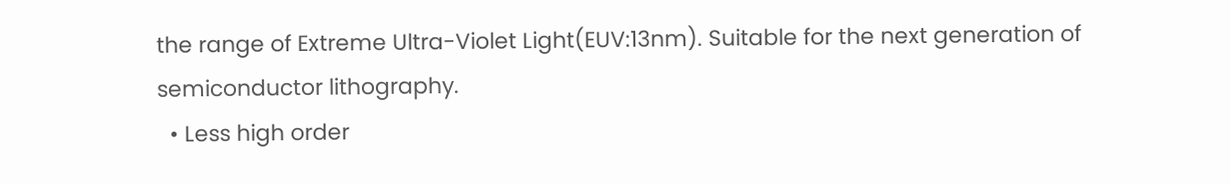the range of Extreme Ultra-Violet Light(EUV:13nm). Suitable for the next generation of semiconductor lithography.
  • Less high order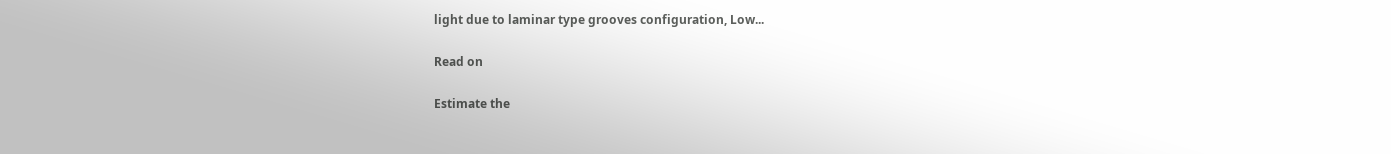light due to laminar type grooves configuration, Low...

Read on

Estimate the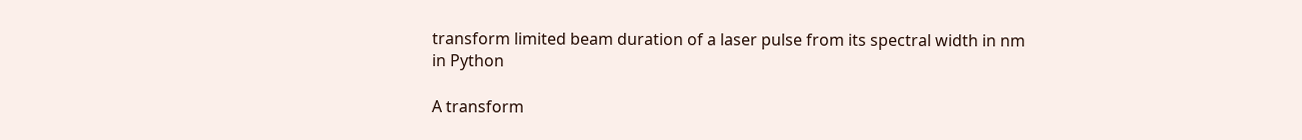transform limited beam duration of a laser pulse from its spectral width in nm in Python

A transform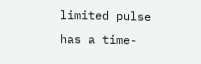limited pulse has a time-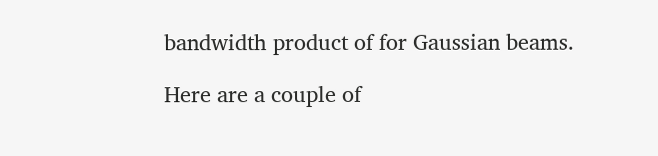bandwidth product of for Gaussian beams.

Here are a couple of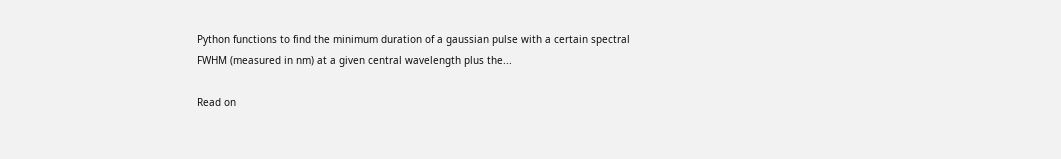Python functions to find the minimum duration of a gaussian pulse with a certain spectral FWHM (measured in nm) at a given central wavelength plus the...

Read on